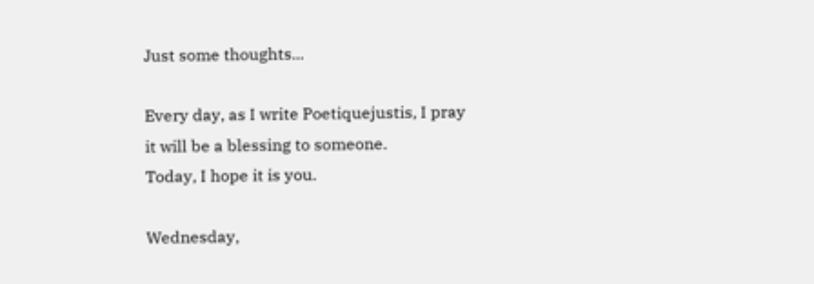Just some thoughts...

Every day, as I write Poetiquejustis, I pray it will be a blessing to someone.
Today, I hope it is you.

Wednesday,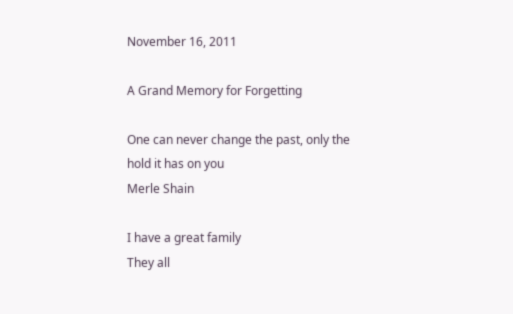November 16, 2011

A Grand Memory for Forgetting

One can never change the past, only the hold it has on you
Merle Shain

I have a great family
They all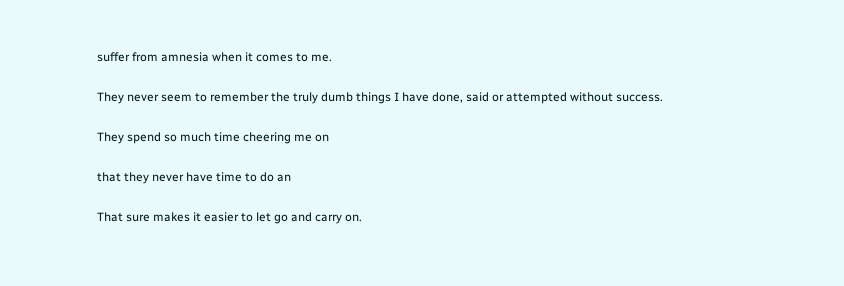suffer from amnesia when it comes to me.

They never seem to remember the truly dumb things I have done, said or attempted without success.

They spend so much time cheering me on

that they never have time to do an

That sure makes it easier to let go and carry on.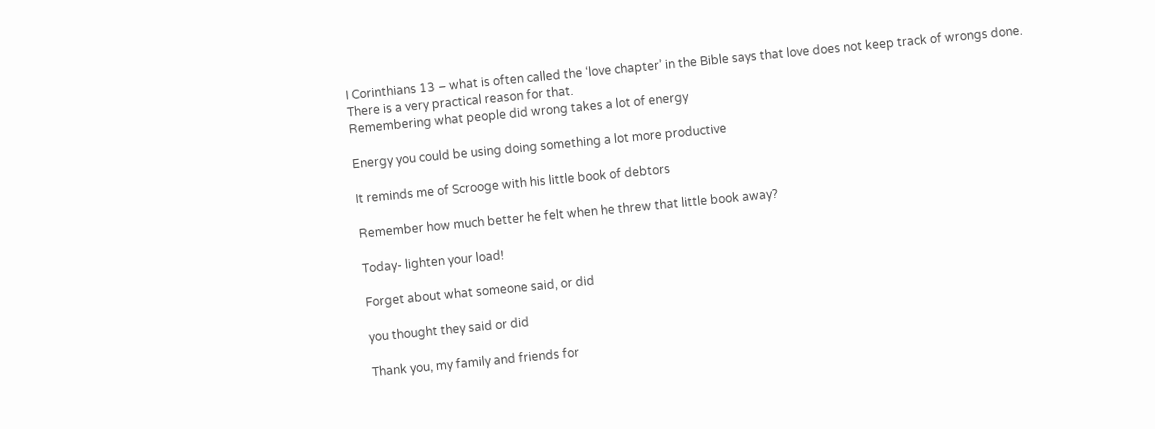I Corinthians 13 – what is often called the ‘love chapter’ in the Bible says that love does not keep track of wrongs done.
There is a very practical reason for that.
Remembering what people did wrong takes a lot of energy

Energy you could be using doing something a lot more productive

It reminds me of Scrooge with his little book of debtors

Remember how much better he felt when he threw that little book away?

Today- lighten your load!

Forget about what someone said, or did

you thought they said or did

Thank you, my family and friends for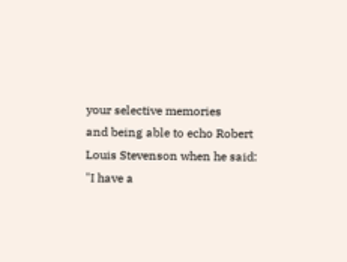your selective memories
and being able to echo Robert Louis Stevenson when he said:
"I have a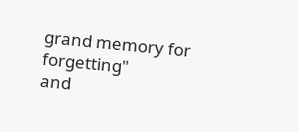grand memory for forgetting"
and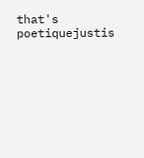that's poetiquejustis